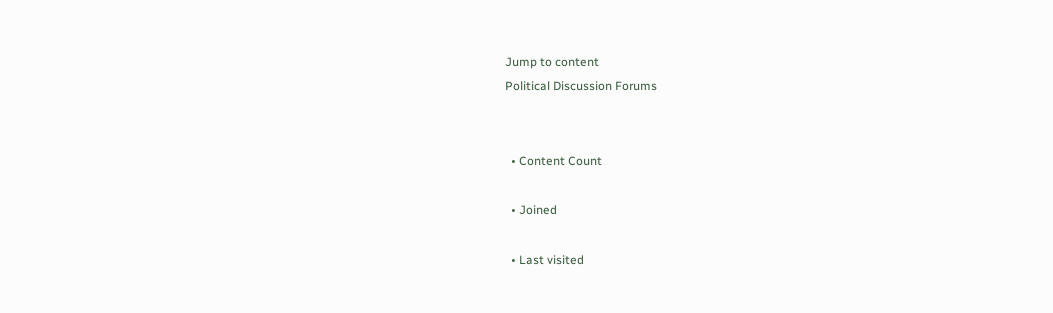Jump to content
Political Discussion Forums


  • Content Count

  • Joined

  • Last visited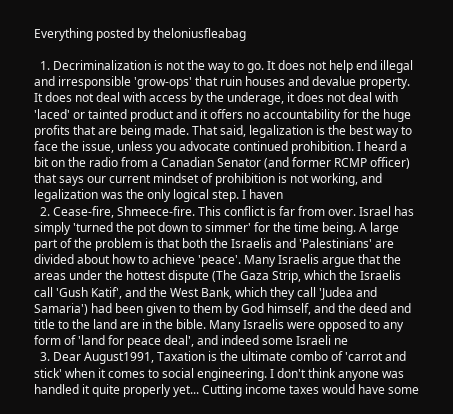Everything posted by theloniusfleabag

  1. Decriminalization is not the way to go. It does not help end illegal and irresponsible 'grow-ops' that ruin houses and devalue property. It does not deal with access by the underage, it does not deal with 'laced' or tainted product and it offers no accountability for the huge profits that are being made. That said, legalization is the best way to face the issue, unless you advocate continued prohibition. I heard a bit on the radio from a Canadian Senator (and former RCMP officer) that says our current mindset of prohibition is not working, and legalization was the only logical step. I haven
  2. Cease-fire, Shmeece-fire. This conflict is far from over. Israel has simply 'turned the pot down to simmer' for the time being. A large part of the problem is that both the Israelis and 'Palestinians' are divided about how to achieve 'peace'. Many Israelis argue that the areas under the hottest dispute (The Gaza Strip, which the Israelis call 'Gush Katif', and the West Bank, which they call 'Judea and Samaria') had been given to them by God himself, and the deed and title to the land are in the bible. Many Israelis were opposed to any form of 'land for peace deal', and indeed some Israeli ne
  3. Dear August1991, Taxation is the ultimate combo of 'carrot and stick' when it comes to social engineering. I don't think anyone was handled it quite properly yet... Cutting income taxes would have some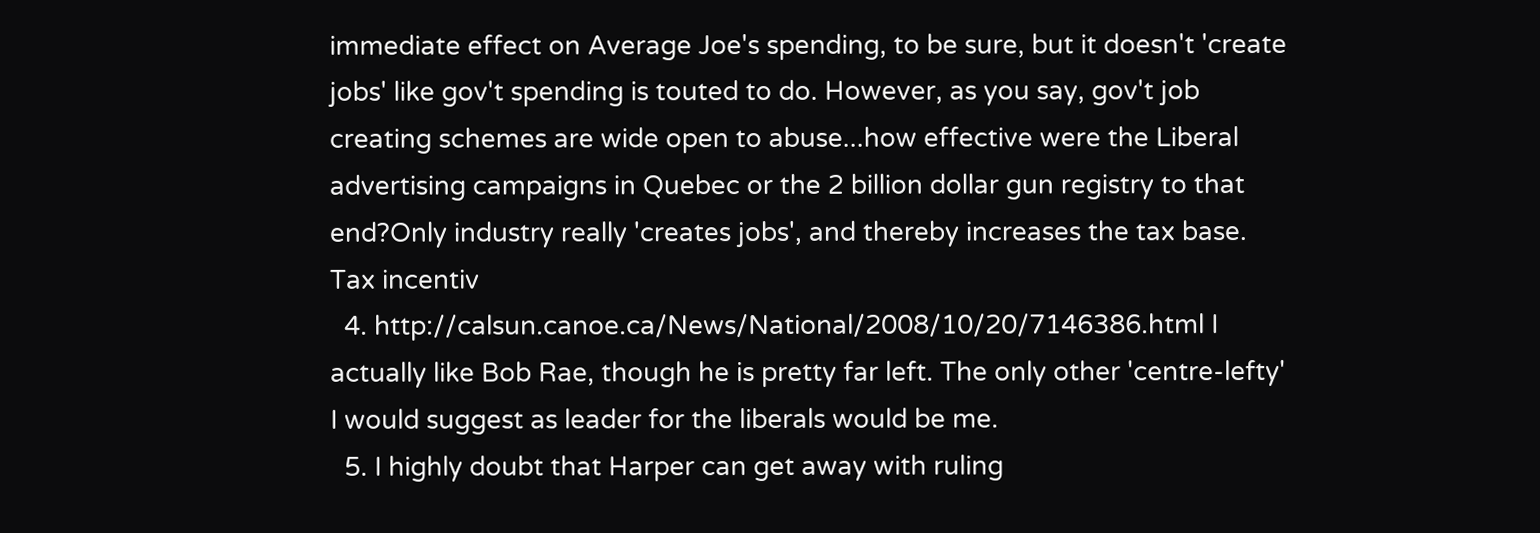immediate effect on Average Joe's spending, to be sure, but it doesn't 'create jobs' like gov't spending is touted to do. However, as you say, gov't job creating schemes are wide open to abuse...how effective were the Liberal advertising campaigns in Quebec or the 2 billion dollar gun registry to that end?Only industry really 'creates jobs', and thereby increases the tax base. Tax incentiv
  4. http://calsun.canoe.ca/News/National/2008/10/20/7146386.html I actually like Bob Rae, though he is pretty far left. The only other 'centre-lefty' I would suggest as leader for the liberals would be me.
  5. I highly doubt that Harper can get away with ruling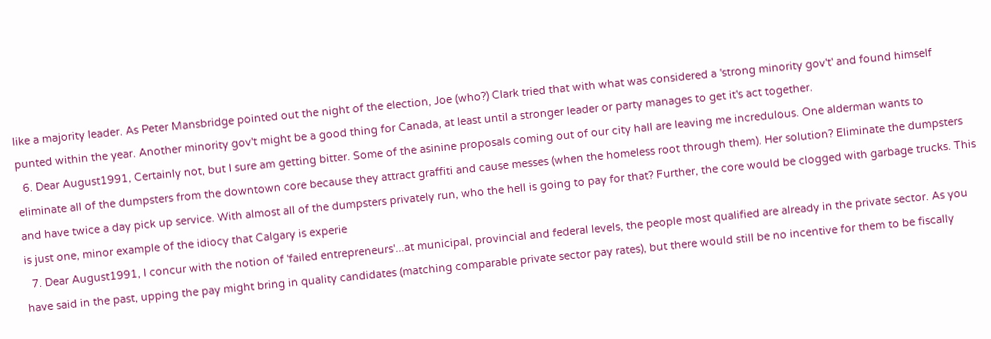like a majority leader. As Peter Mansbridge pointed out the night of the election, Joe (who?) Clark tried that with what was considered a 'strong minority gov't' and found himself punted within the year. Another minority gov't might be a good thing for Canada, at least until a stronger leader or party manages to get it's act together.
  6. Dear August1991, Certainly not, but I sure am getting bitter. Some of the asinine proposals coming out of our city hall are leaving me incredulous. One alderman wants to eliminate all of the dumpsters from the downtown core because they attract graffiti and cause messes (when the homeless root through them). Her solution? Eliminate the dumpsters and have twice a day pick up service. With almost all of the dumpsters privately run, who the hell is going to pay for that? Further, the core would be clogged with garbage trucks. This is just one, minor example of the idiocy that Calgary is experie
  7. Dear August1991, I concur with the notion of 'failed entrepreneurs'...at municipal, provincial and federal levels, the people most qualified are already in the private sector. As you have said in the past, upping the pay might bring in quality candidates (matching comparable private sector pay rates), but there would still be no incentive for them to be fiscally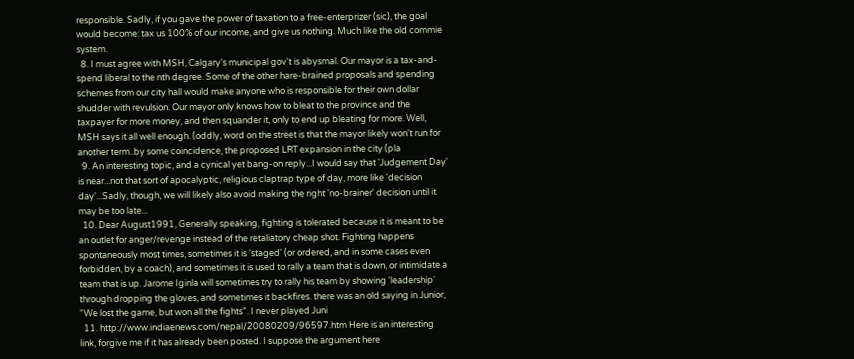responsible. Sadly, if you gave the power of taxation to a free-enterprizer (sic), the goal would become: tax us 100% of our income, and give us nothing. Much like the old commie system.
  8. I must agree with MSH, Calgary's municipal gov't is abysmal. Our mayor is a tax-and-spend liberal to the nth degree. Some of the other hare-brained proposals and spending schemes from our city hall would make anyone who is responsible for their own dollar shudder with revulsion. Our mayor only knows how to bleat to the province and the taxpayer for more money, and then squander it, only to end up bleating for more. Well, MSH says it all well enough. (oddly, word on the street is that the mayor likely won't run for another term..by some coincidence, the proposed LRT expansion in the city (pla
  9. An interesting topic, and a cynical yet bang-on reply...I would say that 'Judgement Day' is near...not that sort of apocalyptic, religious claptrap type of day, more like 'decision day'...Sadly, though, we will likely also avoid making the right 'no-brainer' decision until it may be too late...
  10. Dear August1991, Generally speaking, fighting is tolerated because it is meant to be an outlet for anger/revenge instead of the retaliatory cheap shot. Fighting happens spontaneously most times, sometimes it is 'staged' (or ordered, and in some cases even forbidden, by a coach), and sometimes it is used to rally a team that is down, or intimidate a team that is up. Jarome Iginla will sometimes try to rally his team by showing 'leadership' through dropping the gloves, and sometimes it backfires. there was an old saying in Junior, "We lost the game, but won all the fights". I never played Juni
  11. http://www.indiaenews.com/nepal/20080209/96597.htm Here is an interesting link, forgive me if it has already been posted. I suppose the argument here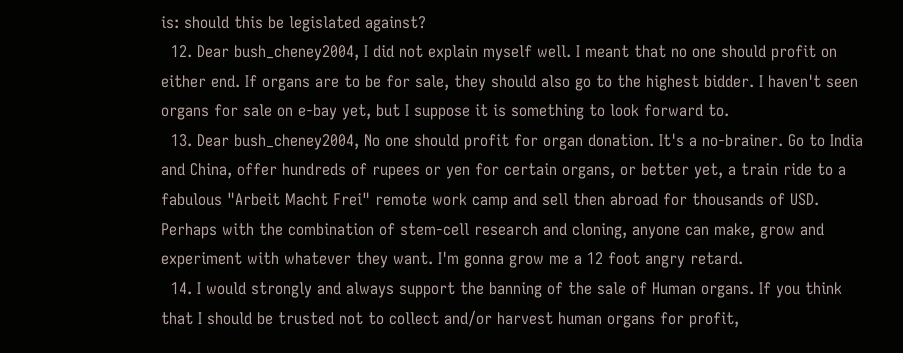is: should this be legislated against?
  12. Dear bush_cheney2004, I did not explain myself well. I meant that no one should profit on either end. If organs are to be for sale, they should also go to the highest bidder. I haven't seen organs for sale on e-bay yet, but I suppose it is something to look forward to.
  13. Dear bush_cheney2004, No one should profit for organ donation. It's a no-brainer. Go to India and China, offer hundreds of rupees or yen for certain organs, or better yet, a train ride to a fabulous "Arbeit Macht Frei" remote work camp and sell then abroad for thousands of USD. Perhaps with the combination of stem-cell research and cloning, anyone can make, grow and experiment with whatever they want. I'm gonna grow me a 12 foot angry retard.
  14. I would strongly and always support the banning of the sale of Human organs. If you think that I should be trusted not to collect and/or harvest human organs for profit,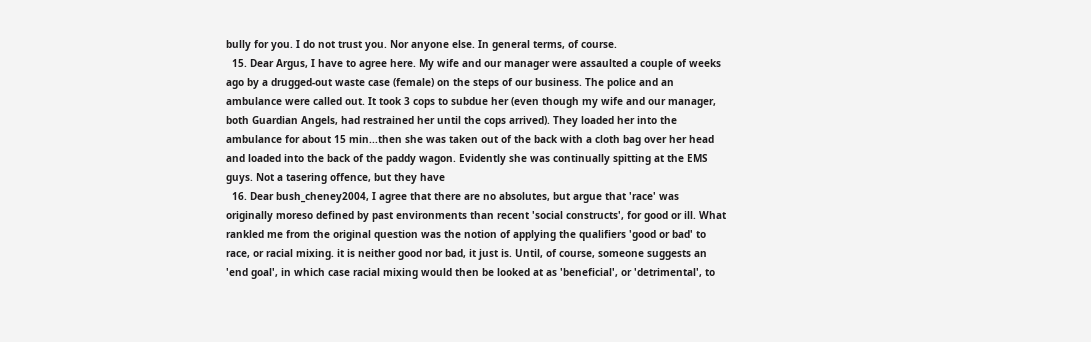bully for you. I do not trust you. Nor anyone else. In general terms, of course.
  15. Dear Argus, I have to agree here. My wife and our manager were assaulted a couple of weeks ago by a drugged-out waste case (female) on the steps of our business. The police and an ambulance were called out. It took 3 cops to subdue her (even though my wife and our manager, both Guardian Angels, had restrained her until the cops arrived). They loaded her into the ambulance for about 15 min...then she was taken out of the back with a cloth bag over her head and loaded into the back of the paddy wagon. Evidently she was continually spitting at the EMS guys. Not a tasering offence, but they have
  16. Dear bush_cheney2004, I agree that there are no absolutes, but argue that 'race' was originally moreso defined by past environments than recent 'social constructs', for good or ill. What rankled me from the original question was the notion of applying the qualifiers 'good or bad' to race, or racial mixing. it is neither good nor bad, it just is. Until, of course, someone suggests an 'end goal', in which case racial mixing would then be looked at as 'beneficial', or 'detrimental', to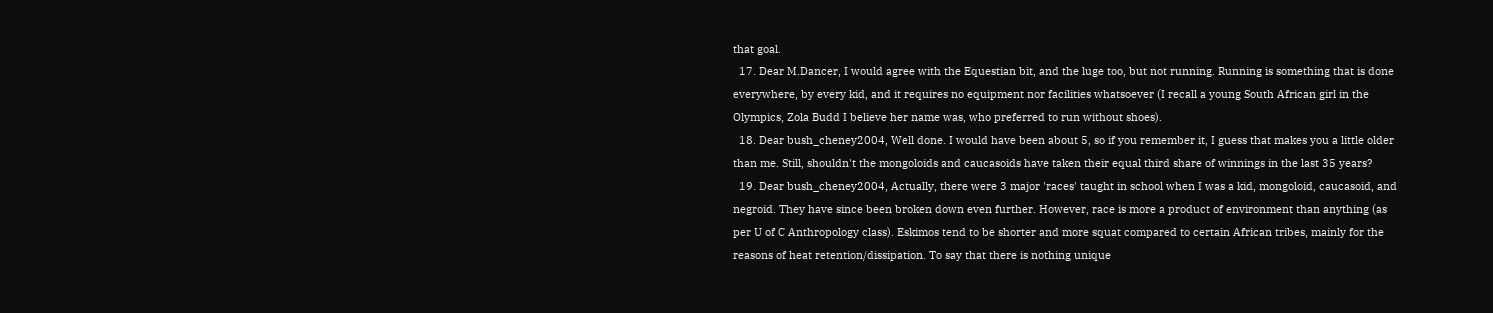that goal.
  17. Dear M.Dancer, I would agree with the Equestian bit, and the luge too, but not running. Running is something that is done everywhere, by every kid, and it requires no equipment nor facilities whatsoever (I recall a young South African girl in the Olympics, Zola Budd I believe her name was, who preferred to run without shoes).
  18. Dear bush_cheney2004, Well done. I would have been about 5, so if you remember it, I guess that makes you a little older than me. Still, shouldn't the mongoloids and caucasoids have taken their equal third share of winnings in the last 35 years?
  19. Dear bush_cheney2004, Actually, there were 3 major 'races' taught in school when I was a kid, mongoloid, caucasoid, and negroid. They have since been broken down even further. However, race is more a product of environment than anything (as per U of C Anthropology class). Eskimos tend to be shorter and more squat compared to certain African tribes, mainly for the reasons of heat retention/dissipation. To say that there is nothing unique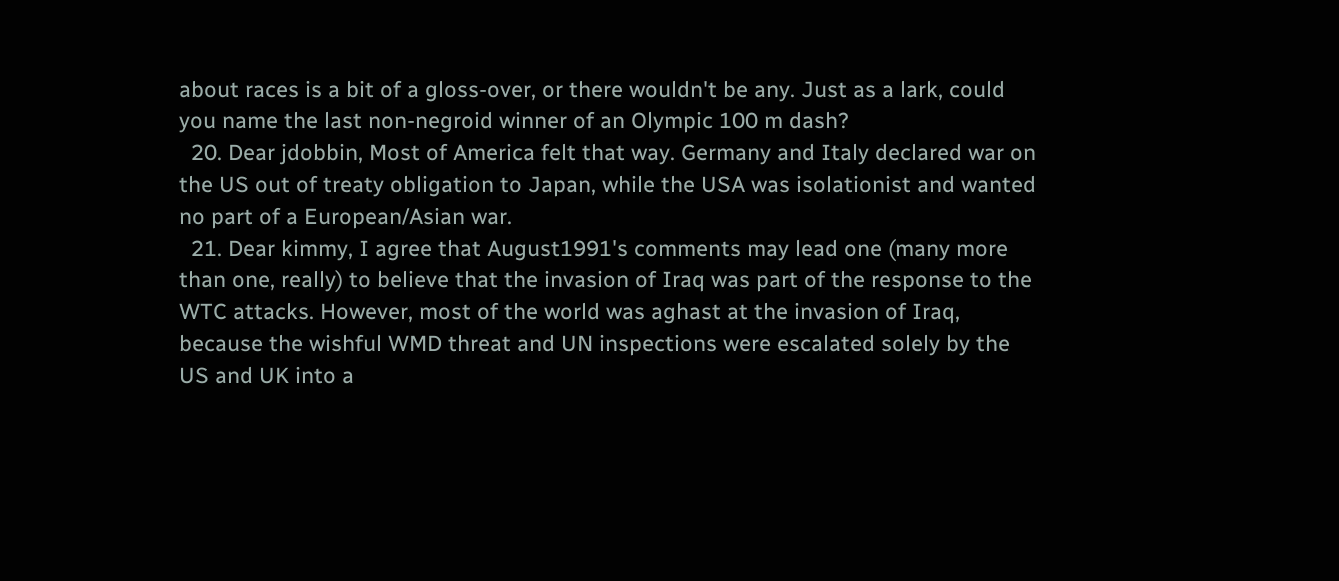about races is a bit of a gloss-over, or there wouldn't be any. Just as a lark, could you name the last non-negroid winner of an Olympic 100 m dash?
  20. Dear jdobbin, Most of America felt that way. Germany and Italy declared war on the US out of treaty obligation to Japan, while the USA was isolationist and wanted no part of a European/Asian war.
  21. Dear kimmy, I agree that August1991's comments may lead one (many more than one, really) to believe that the invasion of Iraq was part of the response to the WTC attacks. However, most of the world was aghast at the invasion of Iraq, because the wishful WMD threat and UN inspections were escalated solely by the US and UK into a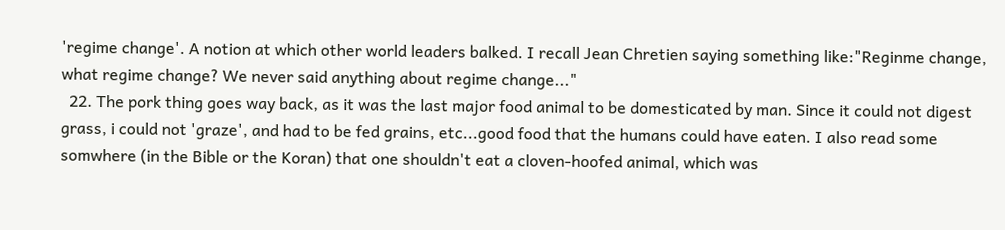'regime change'. A notion at which other world leaders balked. I recall Jean Chretien saying something like:"Reginme change, what regime change? We never said anything about regime change..."
  22. The pork thing goes way back, as it was the last major food animal to be domesticated by man. Since it could not digest grass, i could not 'graze', and had to be fed grains, etc...good food that the humans could have eaten. I also read some somwhere (in the Bible or the Koran) that one shouldn't eat a cloven-hoofed animal, which was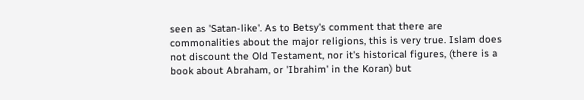seen as 'Satan-like'. As to Betsy's comment that there are commonalities about the major religions, this is very true. Islam does not discount the Old Testament, nor it's historical figures, (there is a book about Abraham, or 'Ibrahim' in the Koran) but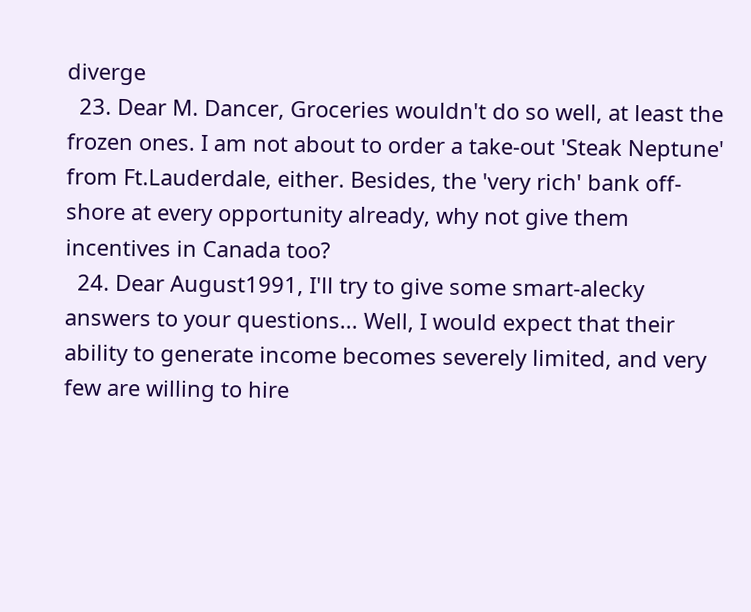diverge
  23. Dear M. Dancer, Groceries wouldn't do so well, at least the frozen ones. I am not about to order a take-out 'Steak Neptune' from Ft.Lauderdale, either. Besides, the 'very rich' bank off-shore at every opportunity already, why not give them incentives in Canada too?
  24. Dear August1991, I'll try to give some smart-alecky answers to your questions... Well, I would expect that their ability to generate income becomes severely limited, and very few are willing to hire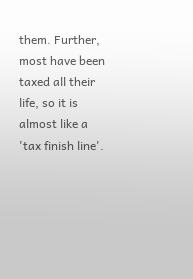them. Further, most have been taxed all their life, so it is almost like a 'tax finish line'.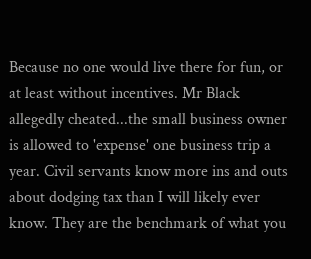Because no one would live there for fun, or at least without incentives. Mr Black allegedly cheated...the small business owner is allowed to 'expense' one business trip a year. Civil servants know more ins and outs about dodging tax than I will likely ever know. They are the benchmark of what you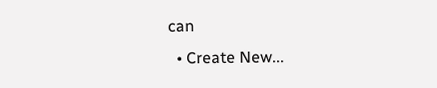can
  • Create New...